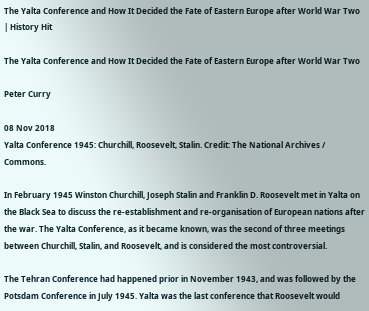The Yalta Conference and How It Decided the Fate of Eastern Europe after World War Two | History Hit

The Yalta Conference and How It Decided the Fate of Eastern Europe after World War Two

Peter Curry

08 Nov 2018
Yalta Conference 1945: Churchill, Roosevelt, Stalin. Credit: The National Archives / Commons.

In February 1945 Winston Churchill, Joseph Stalin and Franklin D. Roosevelt met in Yalta on the Black Sea to discuss the re-establishment and re-organisation of European nations after the war. The Yalta Conference, as it became known, was the second of three meetings between Churchill, Stalin, and Roosevelt, and is considered the most controversial.

The Tehran Conference had happened prior in November 1943, and was followed by the Potsdam Conference in July 1945. Yalta was the last conference that Roosevelt would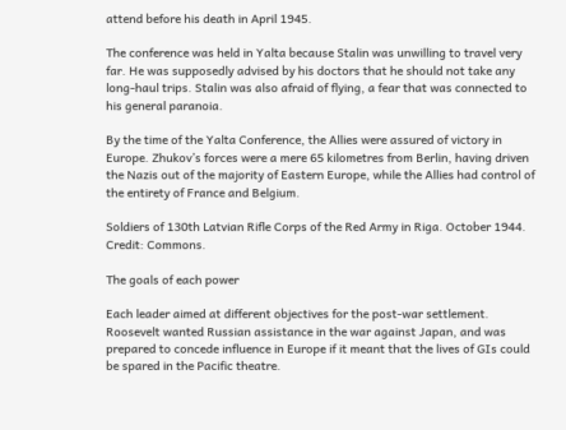attend before his death in April 1945.

The conference was held in Yalta because Stalin was unwilling to travel very far. He was supposedly advised by his doctors that he should not take any long-haul trips. Stalin was also afraid of flying, a fear that was connected to his general paranoia.

By the time of the Yalta Conference, the Allies were assured of victory in Europe. Zhukov’s forces were a mere 65 kilometres from Berlin, having driven the Nazis out of the majority of Eastern Europe, while the Allies had control of the entirety of France and Belgium.

Soldiers of 130th Latvian Rifle Corps of the Red Army in Riga. October 1944. Credit: Commons.

The goals of each power

Each leader aimed at different objectives for the post-war settlement. Roosevelt wanted Russian assistance in the war against Japan, and was prepared to concede influence in Europe if it meant that the lives of GIs could be spared in the Pacific theatre.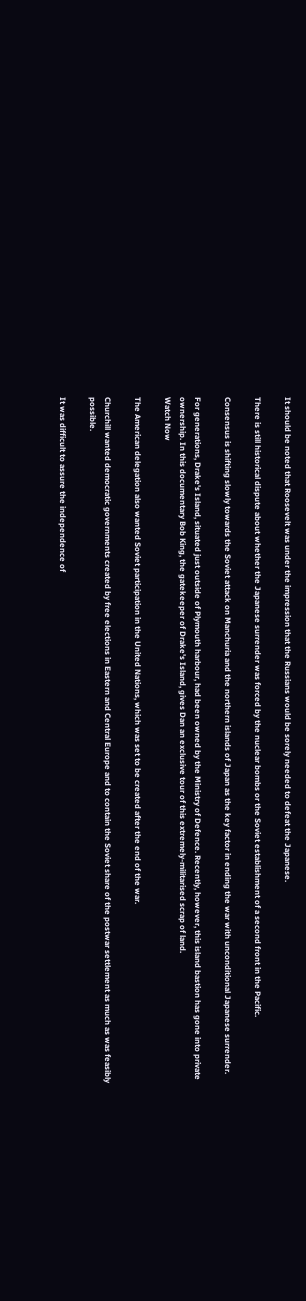It should be noted that Roosevelt was under the impression that the Russians would be sorely needed to defeat the Japanese.

There is still historical dispute about whether the Japanese surrender was forced by the nuclear bombs or the Soviet establishment of a second front in the Pacific.

Consensus is shifting slowly towards the Soviet attack on Manchuria and the northern islands of Japan as the key factor in ending the war with unconditional Japanese surrender.

For generations, Drake's Island, situated just outside of Plymouth harbour, had been owned by the Ministry of Defence. Recently, however, this island bastion has gone into private ownership. In this documentary Bob King, the gatekeeper of Drake's Island, gives Dan an exclusive tour of this extremely-militarised scrap of land.
Watch Now

The American delegation also wanted Soviet participation in the United Nations, which was set to be created after the end of the war.

Churchill wanted democratic governments created by free elections in Eastern and Central Europe and to contain the Soviet share of the postwar settlement as much as was feasibly possible.

It was difficult to assure the independence of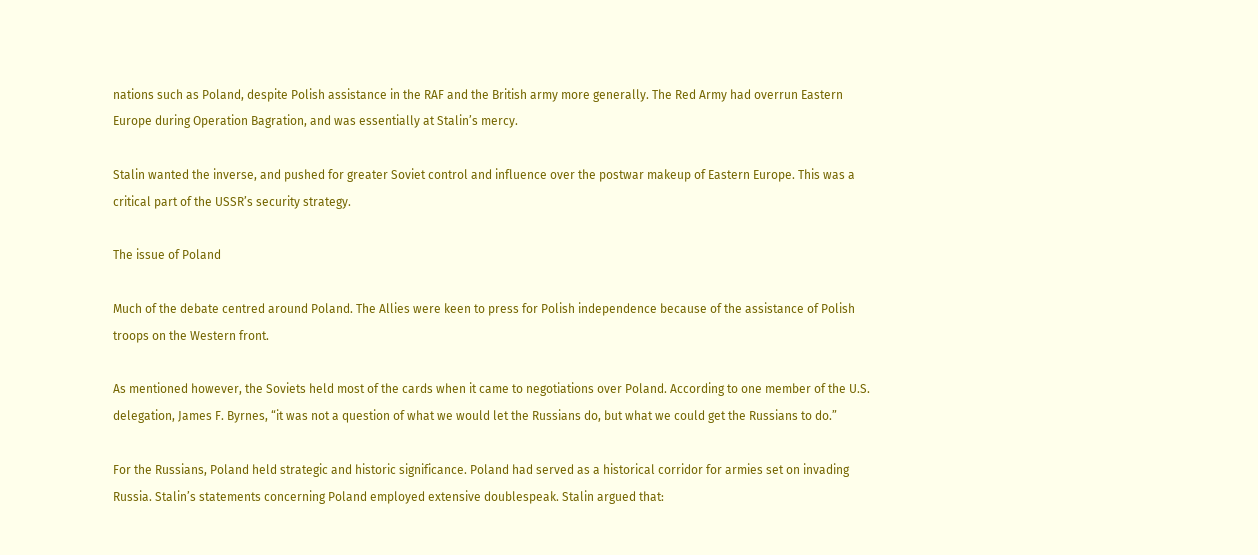nations such as Poland, despite Polish assistance in the RAF and the British army more generally. The Red Army had overrun Eastern Europe during Operation Bagration, and was essentially at Stalin’s mercy.

Stalin wanted the inverse, and pushed for greater Soviet control and influence over the postwar makeup of Eastern Europe. This was a critical part of the USSR’s security strategy.

The issue of Poland

Much of the debate centred around Poland. The Allies were keen to press for Polish independence because of the assistance of Polish troops on the Western front.

As mentioned however, the Soviets held most of the cards when it came to negotiations over Poland. According to one member of the U.S. delegation, James F. Byrnes, “it was not a question of what we would let the Russians do, but what we could get the Russians to do.”

For the Russians, Poland held strategic and historic significance. Poland had served as a historical corridor for armies set on invading Russia. Stalin’s statements concerning Poland employed extensive doublespeak. Stalin argued that: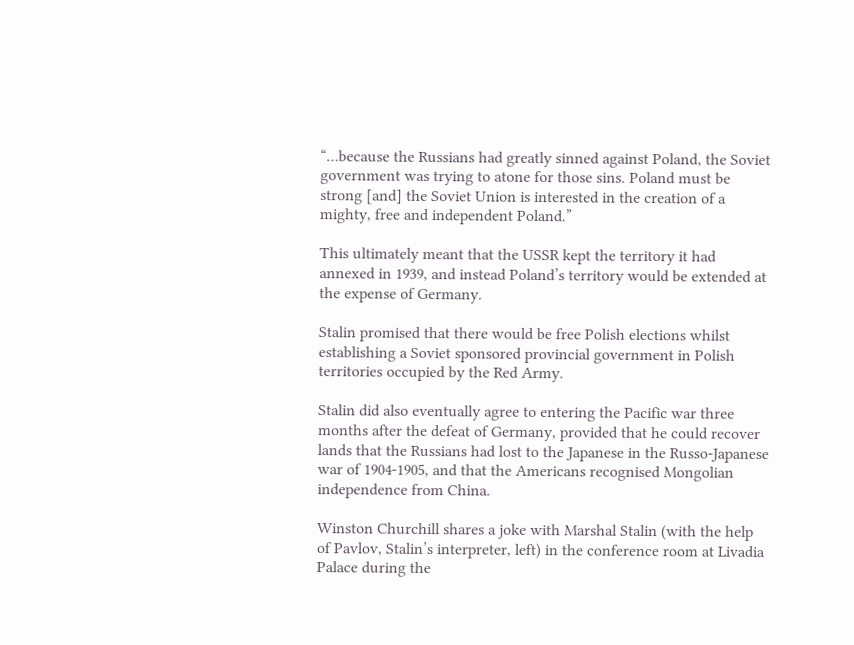“…because the Russians had greatly sinned against Poland, the Soviet government was trying to atone for those sins. Poland must be strong [and] the Soviet Union is interested in the creation of a mighty, free and independent Poland.”

This ultimately meant that the USSR kept the territory it had annexed in 1939, and instead Poland’s territory would be extended at the expense of Germany.

Stalin promised that there would be free Polish elections whilst establishing a Soviet sponsored provincial government in Polish territories occupied by the Red Army.

Stalin did also eventually agree to entering the Pacific war three months after the defeat of Germany, provided that he could recover lands that the Russians had lost to the Japanese in the Russo-Japanese war of 1904-1905, and that the Americans recognised Mongolian independence from China.

Winston Churchill shares a joke with Marshal Stalin (with the help of Pavlov, Stalin’s interpreter, left) in the conference room at Livadia Palace during the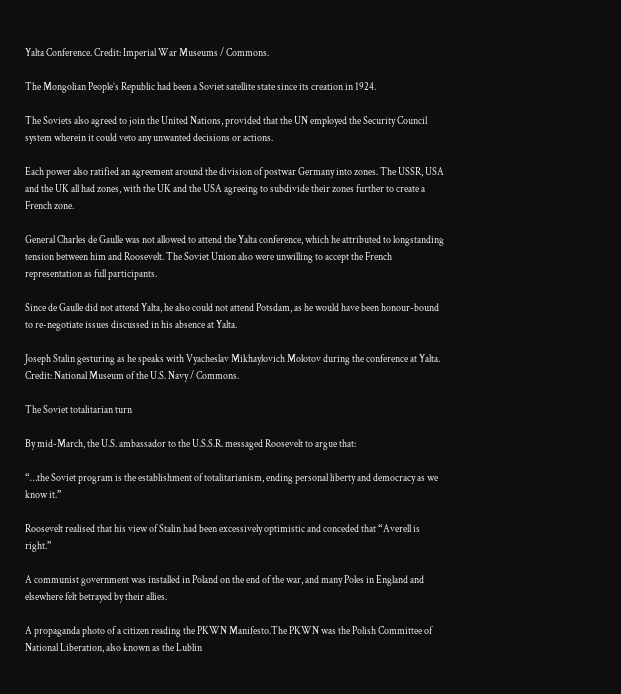Yalta Conference. Credit: Imperial War Museums / Commons.

The Mongolian People’s Republic had been a Soviet satellite state since its creation in 1924.

The Soviets also agreed to join the United Nations, provided that the UN employed the Security Council system wherein it could veto any unwanted decisions or actions.

Each power also ratified an agreement around the division of postwar Germany into zones. The USSR, USA and the UK all had zones, with the UK and the USA agreeing to subdivide their zones further to create a French zone.

General Charles de Gaulle was not allowed to attend the Yalta conference, which he attributed to longstanding tension between him and Roosevelt. The Soviet Union also were unwilling to accept the French representation as full participants.

Since de Gaulle did not attend Yalta, he also could not attend Potsdam, as he would have been honour-bound to re-negotiate issues discussed in his absence at Yalta.

Joseph Stalin gesturing as he speaks with Vyacheslav Mikhaylovich Molotov during the conference at Yalta. Credit: National Museum of the U.S. Navy / Commons.

The Soviet totalitarian turn

By mid-March, the U.S. ambassador to the U.S.S.R. messaged Roosevelt to argue that:

“…the Soviet program is the establishment of totalitarianism, ending personal liberty and democracy as we know it.”

Roosevelt realised that his view of Stalin had been excessively optimistic and conceded that “Averell is right.”

A communist government was installed in Poland on the end of the war, and many Poles in England and elsewhere felt betrayed by their allies.

A propaganda photo of a citizen reading the PKWN Manifesto.The PKWN was the Polish Committee of National Liberation, also known as the Lublin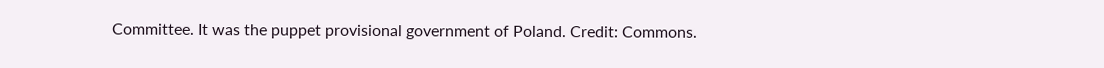Committee. It was the puppet provisional government of Poland. Credit: Commons.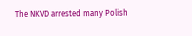The NKVD arrested many Polish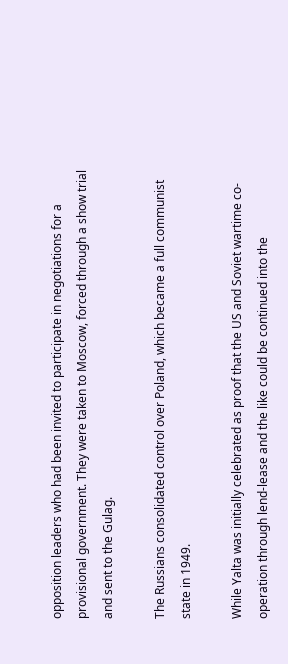opposition leaders who had been invited to participate in negotiations for a provisional government. They were taken to Moscow, forced through a show trial and sent to the Gulag.

The Russians consolidated control over Poland, which became a full communist state in 1949.

While Yalta was initially celebrated as proof that the US and Soviet wartime co-operation through lend-lease and the like could be continued into the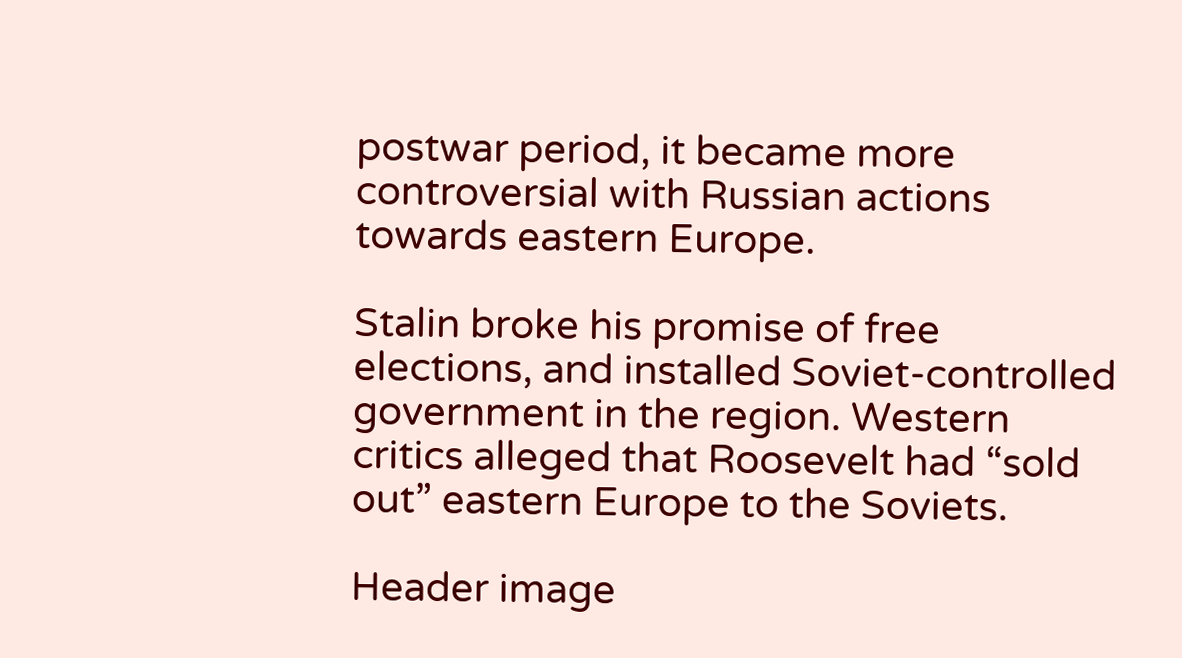postwar period, it became more controversial with Russian actions towards eastern Europe.

Stalin broke his promise of free elections, and installed Soviet-controlled government in the region. Western critics alleged that Roosevelt had “sold out” eastern Europe to the Soviets.

Header image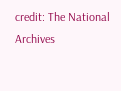credit: The National Archives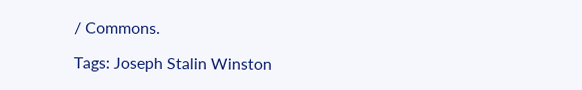/ Commons.

Tags: Joseph Stalin Winston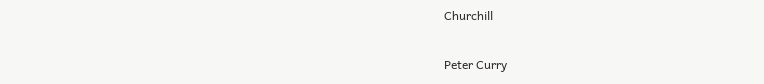Churchill

Peter Curry